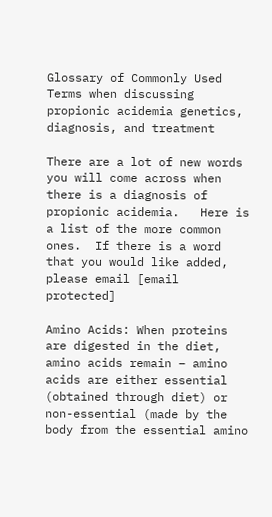Glossary of Commonly Used Terms when discussing propionic acidemia genetics, diagnosis, and treatment

There are a lot of new words you will come across when there is a diagnosis of propionic acidemia.   Here is a list of the more common ones.  If there is a word that you would like added, please email [email protected]

Amino Acids: When proteins are digested in the diet, amino acids remain – amino acids are either essential (obtained through diet) or non-essential (made by the body from the essential amino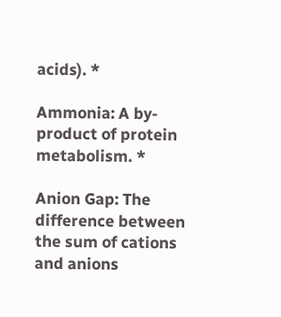acids). *

Ammonia: A by-product of protein metabolism. *

Anion Gap: The difference between the sum of cations and anions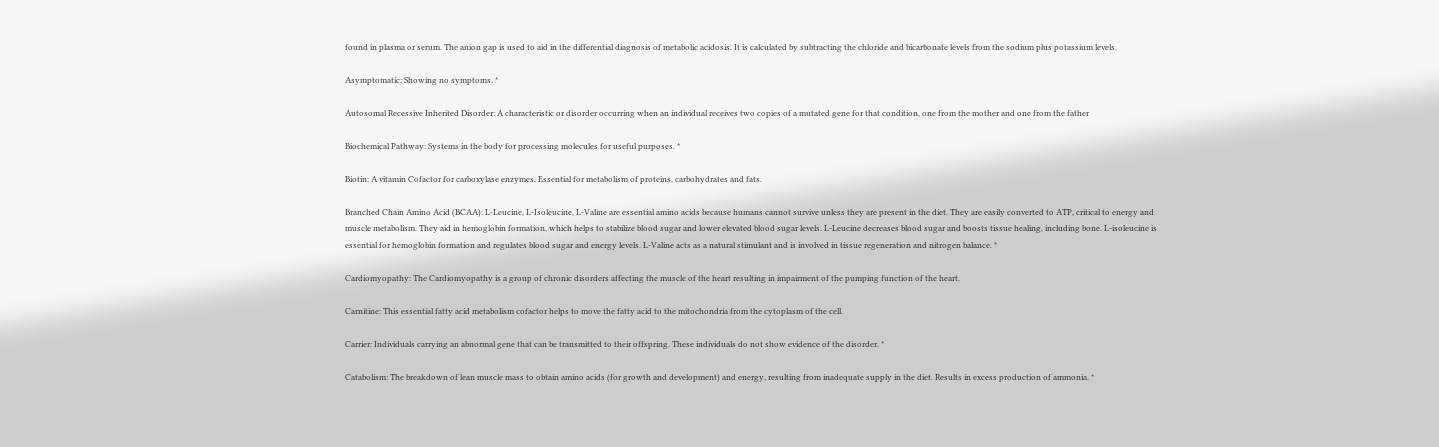found in plasma or serum. The anion gap is used to aid in the differential diagnosis of metabolic acidosis. It is calculated by subtracting the chloride and bicarbonate levels from the sodium plus potassium levels.

Asymptomatic: Showing no symptoms. *

Autosomal Recessive Inherited Disorder: A characteristic or disorder occurring when an individual receives two copies of a mutated gene for that condition, one from the mother and one from the father

Biochemical Pathway: Systems in the body for processing molecules for useful purposes. *

Biotin: A vitamin Cofactor for carboxylase enzymes. Essential for metabolism of proteins, carbohydrates and fats.

Branched Chain Amino Acid (BCAA): L-Leucine, L-Isoleucine, L-Valine are essential amino acids because humans cannot survive unless they are present in the diet. They are easily converted to ATP, critical to energy and muscle metabolism. They aid in hemoglobin formation, which helps to stabilize blood sugar and lower elevated blood sugar levels. L-Leucine decreases blood sugar and boosts tissue healing, including bone. L-isoleucine is essential for hemoglobin formation and regulates blood sugar and energy levels. L-Valine acts as a natural stimulant and is involved in tissue regeneration and nitrogen balance. *

Cardiomyopathy: The Cardiomyopathy is a group of chronic disorders affecting the muscle of the heart resulting in impairment of the pumping function of the heart.

Carnitine: This essential fatty acid metabolism cofactor helps to move the fatty acid to the mitochondria from the cytoplasm of the cell.

Carrier: Individuals carrying an abnormal gene that can be transmitted to their offspring. These individuals do not show evidence of the disorder. *

Catabolism: The breakdown of lean muscle mass to obtain amino acids (for growth and development) and energy, resulting from inadequate supply in the diet. Results in excess production of ammonia. *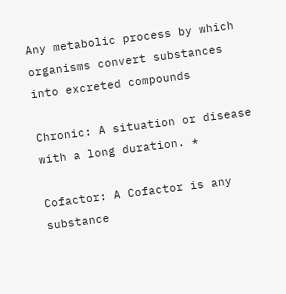Any metabolic process by which organisms convert substances into excreted compounds

Chronic: A situation or disease with a long duration. *

Cofactor: A Cofactor is any substance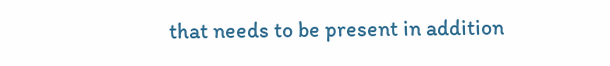that needs to be present in addition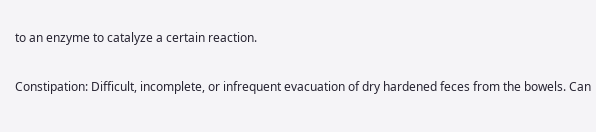to an enzyme to catalyze a certain reaction.

Constipation: Difficult, incomplete, or infrequent evacuation of dry hardened feces from the bowels. Can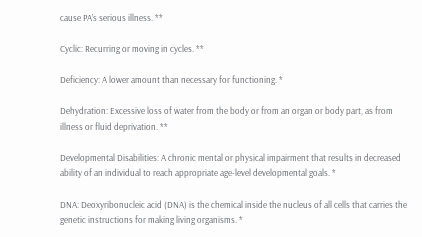cause PA’s serious illness. **

Cyclic: Recurring or moving in cycles. **

Deficiency: A lower amount than necessary for functioning. *

Dehydration: Excessive loss of water from the body or from an organ or body part, as from illness or fluid deprivation. **

Developmental Disabilities: A chronic mental or physical impairment that results in decreased ability of an individual to reach appropriate age-level developmental goals. *

DNA: Deoxyribonucleic acid (DNA) is the chemical inside the nucleus of all cells that carries the genetic instructions for making living organisms. *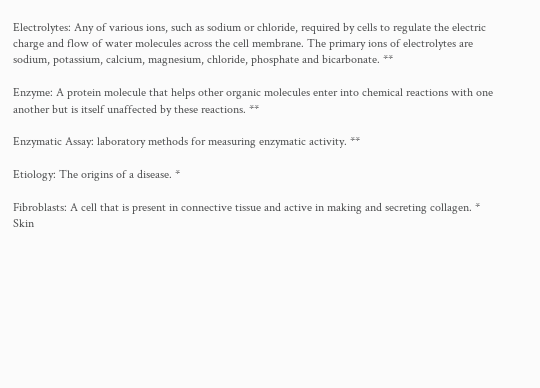Electrolytes: Any of various ions, such as sodium or chloride, required by cells to regulate the electric charge and flow of water molecules across the cell membrane. The primary ions of electrolytes are sodium, potassium, calcium, magnesium, chloride, phosphate and bicarbonate. **

Enzyme: A protein molecule that helps other organic molecules enter into chemical reactions with one another but is itself unaffected by these reactions. **

Enzymatic Assay: laboratory methods for measuring enzymatic activity. **

Etiology: The origins of a disease. *

Fibroblasts: A cell that is present in connective tissue and active in making and secreting collagen. * Skin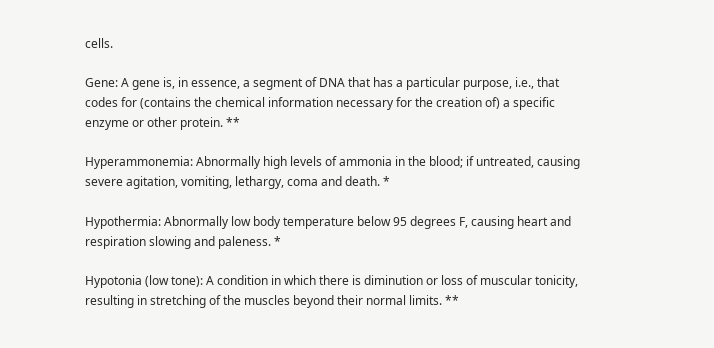cells.

Gene: A gene is, in essence, a segment of DNA that has a particular purpose, i.e., that codes for (contains the chemical information necessary for the creation of) a specific enzyme or other protein. **

Hyperammonemia: Abnormally high levels of ammonia in the blood; if untreated, causing severe agitation, vomiting, lethargy, coma and death. *

Hypothermia: Abnormally low body temperature below 95 degrees F, causing heart and respiration slowing and paleness. *

Hypotonia (low tone): A condition in which there is diminution or loss of muscular tonicity, resulting in stretching of the muscles beyond their normal limits. **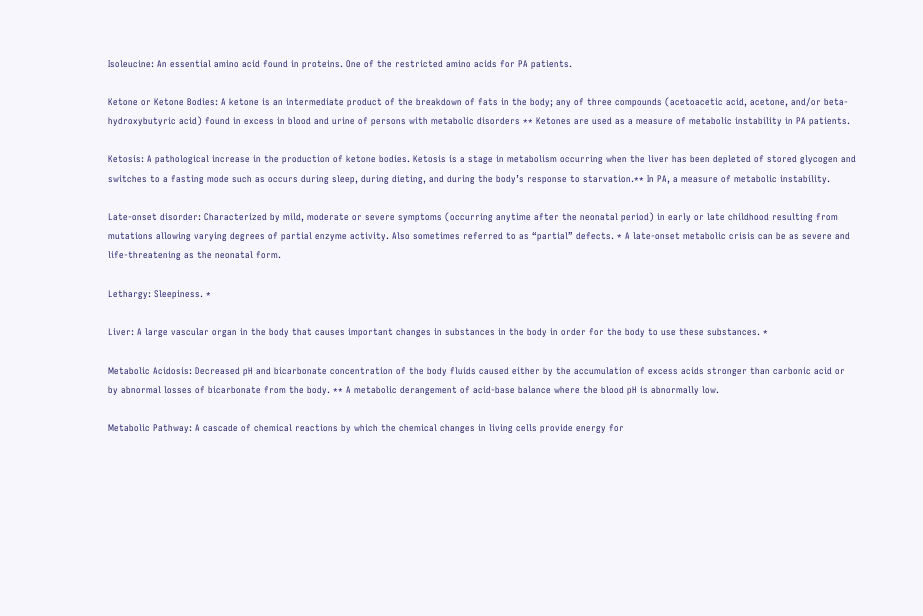Isoleucine: An essential amino acid found in proteins. One of the restricted amino acids for PA patients.

Ketone or Ketone Bodies: A ketone is an intermediate product of the breakdown of fats in the body; any of three compounds (acetoacetic acid, acetone, and/or beta-hydroxybutyric acid) found in excess in blood and urine of persons with metabolic disorders ** Ketones are used as a measure of metabolic instability in PA patients.

Ketosis: A pathological increase in the production of ketone bodies. Ketosis is a stage in metabolism occurring when the liver has been depleted of stored glycogen and switches to a fasting mode such as occurs during sleep, during dieting, and during the body’s response to starvation.** In PA, a measure of metabolic instability.

Late-onset disorder: Characterized by mild, moderate or severe symptoms (occurring anytime after the neonatal period) in early or late childhood resulting from mutations allowing varying degrees of partial enzyme activity. Also sometimes referred to as “partial” defects. * A late-onset metabolic crisis can be as severe and life-threatening as the neonatal form.

Lethargy: Sleepiness. *

Liver: A large vascular organ in the body that causes important changes in substances in the body in order for the body to use these substances. *

Metabolic Acidosis: Decreased pH and bicarbonate concentration of the body fluids caused either by the accumulation of excess acids stronger than carbonic acid or by abnormal losses of bicarbonate from the body. ** A metabolic derangement of acid-base balance where the blood pH is abnormally low.

Metabolic Pathway: A cascade of chemical reactions by which the chemical changes in living cells provide energy for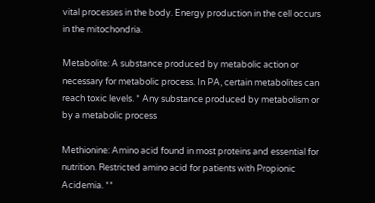vital processes in the body. Energy production in the cell occurs in the mitochondria.

Metabolite: A substance produced by metabolic action or necessary for metabolic process. In PA, certain metabolites can reach toxic levels. * Any substance produced by metabolism or by a metabolic process

Methionine: Amino acid found in most proteins and essential for nutrition. Restricted amino acid for patients with Propionic Acidemia. **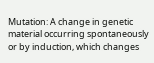Mutation: A change in genetic material occurring spontaneously or by induction, which changes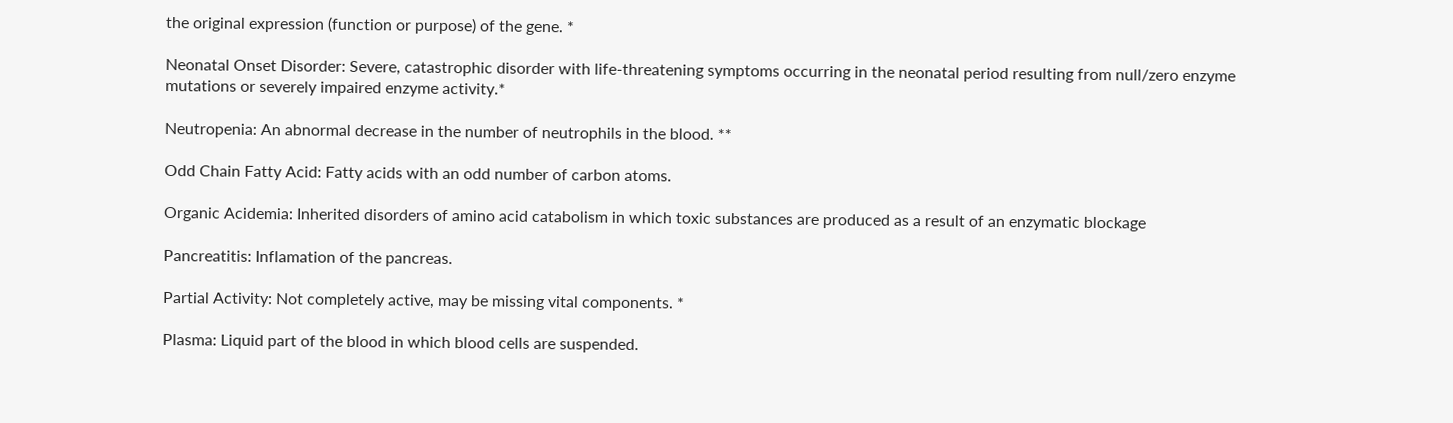the original expression (function or purpose) of the gene. *

Neonatal Onset Disorder: Severe, catastrophic disorder with life-threatening symptoms occurring in the neonatal period resulting from null/zero enzyme mutations or severely impaired enzyme activity.*

Neutropenia: An abnormal decrease in the number of neutrophils in the blood. **

Odd Chain Fatty Acid: Fatty acids with an odd number of carbon atoms.

Organic Acidemia: Inherited disorders of amino acid catabolism in which toxic substances are produced as a result of an enzymatic blockage

Pancreatitis: Inflamation of the pancreas.

Partial Activity: Not completely active, may be missing vital components. *

Plasma: Liquid part of the blood in which blood cells are suspended.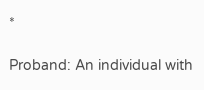*

Proband: An individual with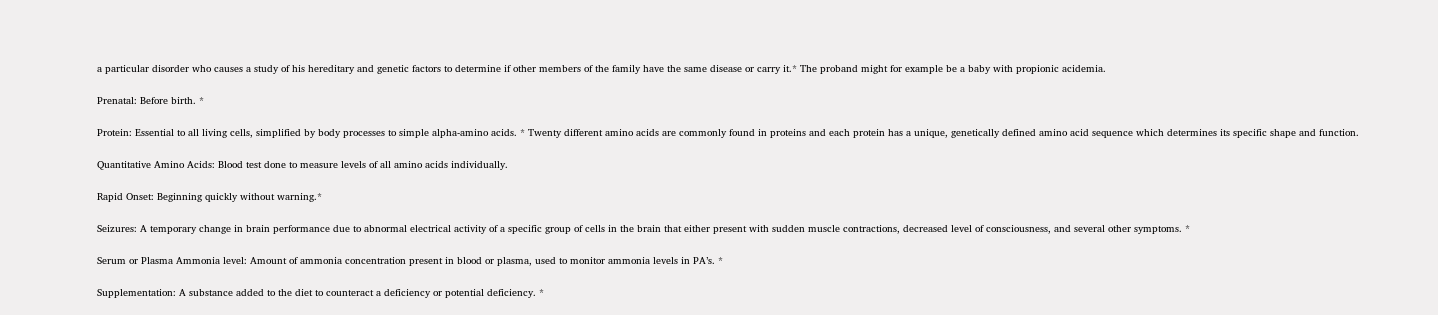a particular disorder who causes a study of his hereditary and genetic factors to determine if other members of the family have the same disease or carry it.* The proband might for example be a baby with propionic acidemia.

Prenatal: Before birth. *

Protein: Essential to all living cells, simplified by body processes to simple alpha-amino acids. * Twenty different amino acids are commonly found in proteins and each protein has a unique, genetically defined amino acid sequence which determines its specific shape and function.

Quantitative Amino Acids: Blood test done to measure levels of all amino acids individually.

Rapid Onset: Beginning quickly without warning.*

Seizures: A temporary change in brain performance due to abnormal electrical activity of a specific group of cells in the brain that either present with sudden muscle contractions, decreased level of consciousness, and several other symptoms. *

Serum or Plasma Ammonia level: Amount of ammonia concentration present in blood or plasma, used to monitor ammonia levels in PA’s. *

Supplementation: A substance added to the diet to counteract a deficiency or potential deficiency. *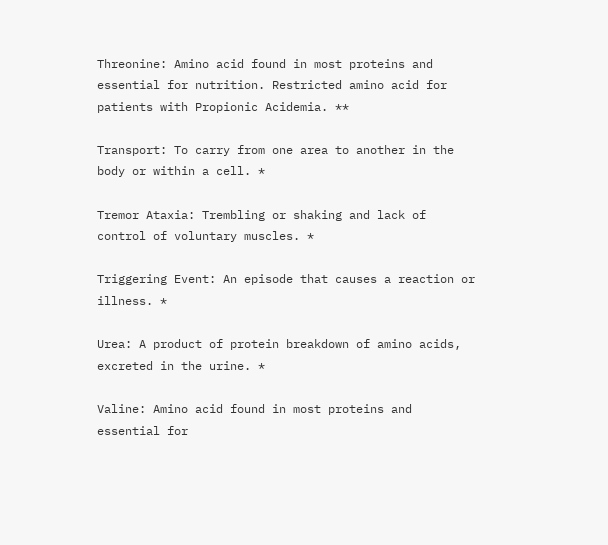Threonine: Amino acid found in most proteins and essential for nutrition. Restricted amino acid for patients with Propionic Acidemia. **

Transport: To carry from one area to another in the body or within a cell. *

Tremor Ataxia: Trembling or shaking and lack of control of voluntary muscles. *

Triggering Event: An episode that causes a reaction or illness. *

Urea: A product of protein breakdown of amino acids, excreted in the urine. *

Valine: Amino acid found in most proteins and essential for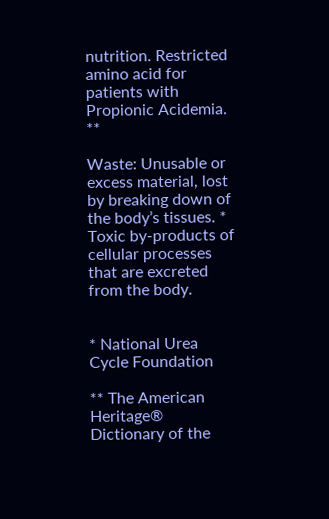nutrition. Restricted amino acid for patients with Propionic Acidemia. **

Waste: Unusable or excess material, lost by breaking down of the body’s tissues. * Toxic by-products of cellular processes that are excreted from the body.


* National Urea Cycle Foundation

** The American Heritage® Dictionary of the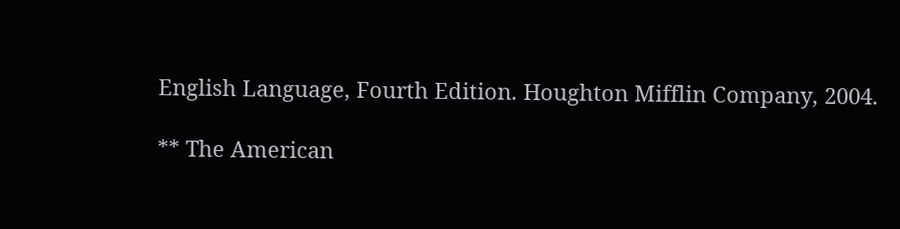English Language, Fourth Edition. Houghton Mifflin Company, 2004.

** The American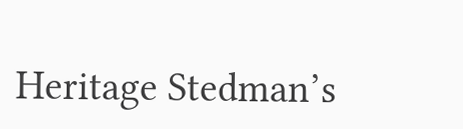Heritage Stedman’s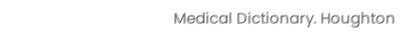Medical Dictionary. Houghton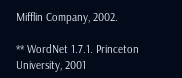Mifflin Company, 2002.

** WordNet 1.7.1. Princeton University, 2001